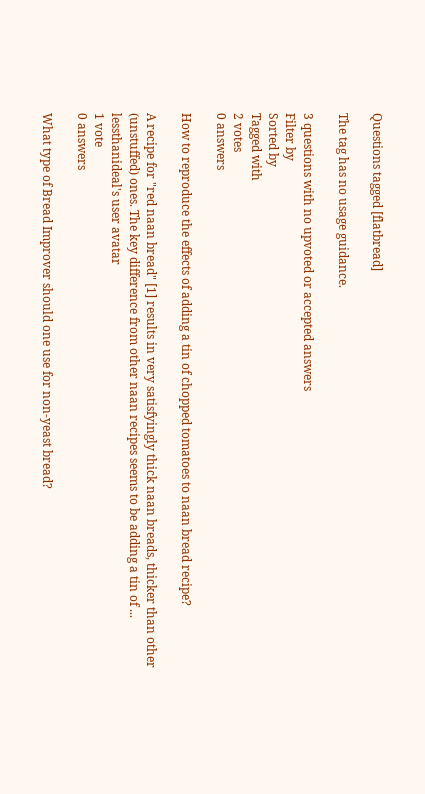Questions tagged [flatbread]

The tag has no usage guidance.

3 questions with no upvoted or accepted answers
Filter by
Sorted by
Tagged with
2 votes
0 answers

How to reproduce the effects of adding a tin of chopped tomatoes to naan bread recipe?

A recipe for "red naan bread" [1] results in very satisfyingly thick naan breads, thicker than other (unstuffed) ones. The key difference from other naan recipes seems to be adding a tin of ...
lessthanideal's user avatar
1 vote
0 answers

What type of Bread Improver should one use for non-yeast bread?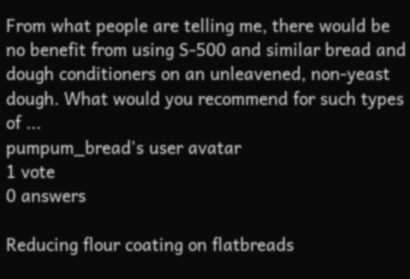From what people are telling me, there would be no benefit from using S-500 and similar bread and dough conditioners on an unleavened, non-yeast dough. What would you recommend for such types of ...
pumpum_bread's user avatar
1 vote
0 answers

Reducing flour coating on flatbreads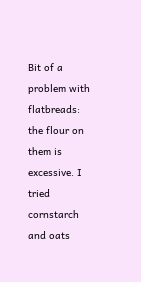Bit of a problem with flatbreads: the flour on them is excessive. I tried cornstarch and oats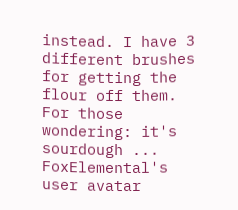instead. I have 3 different brushes for getting the flour off them. For those wondering: it's sourdough ...
FoxElemental's user avatar